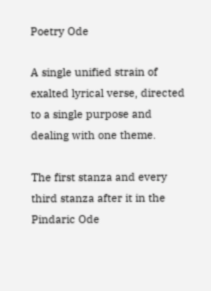Poetry Ode

A single unified strain of exalted lyrical verse, directed to a single purpose and dealing with one theme.

The first stanza and every third stanza after it in the Pindaric Ode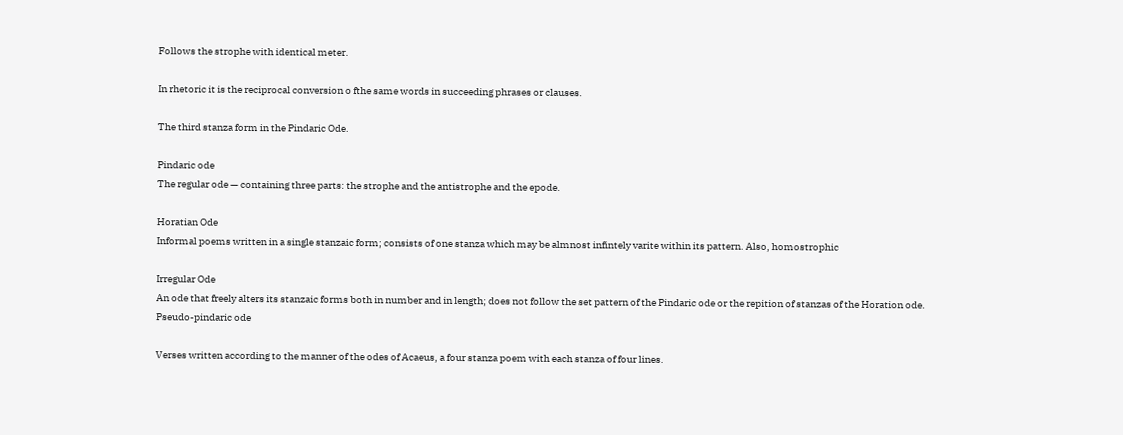Follows the strophe with identical meter.

In rhetoric it is the reciprocal conversion o fthe same words in succeeding phrases or clauses.

The third stanza form in the Pindaric Ode.

Pindaric ode
The regular ode — containing three parts: the strophe and the antistrophe and the epode.

Horatian Ode
Informal poems written in a single stanzaic form; consists of one stanza which may be almnost infintely varite within its pattern. Also, homostrophic

Irregular Ode
An ode that freely alters its stanzaic forms both in number and in length; does not follow the set pattern of the Pindaric ode or the repition of stanzas of the Horation ode. Pseudo-pindaric ode

Verses written according to the manner of the odes of Acaeus, a four stanza poem with each stanza of four lines.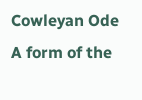Cowleyan Ode
A form of the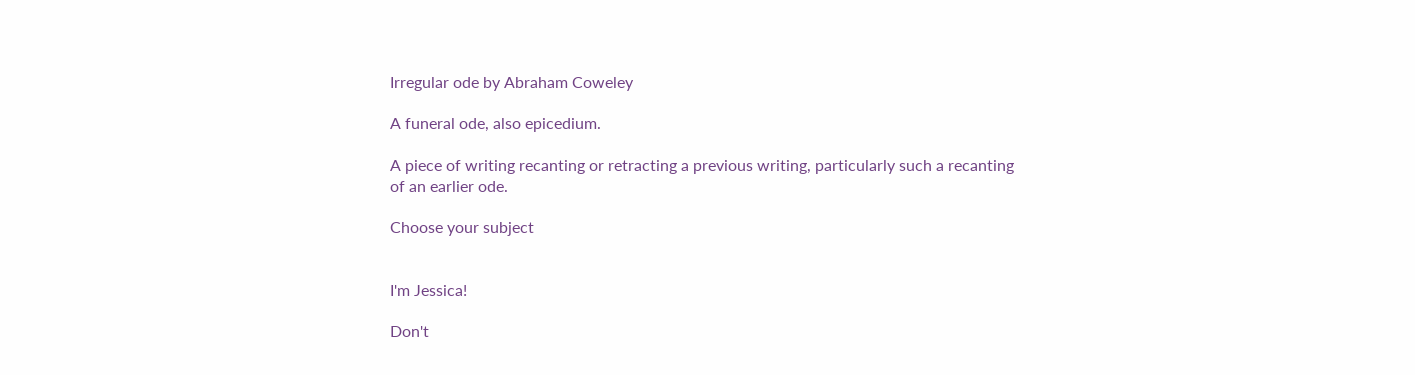Irregular ode by Abraham Coweley

A funeral ode, also epicedium.

A piece of writing recanting or retracting a previous writing, particularly such a recanting of an earlier ode.

Choose your subject


I'm Jessica!

Don't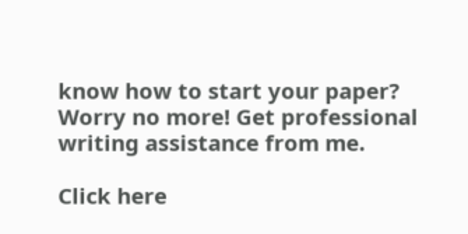know how to start your paper? Worry no more! Get professional writing assistance from me.

Click here